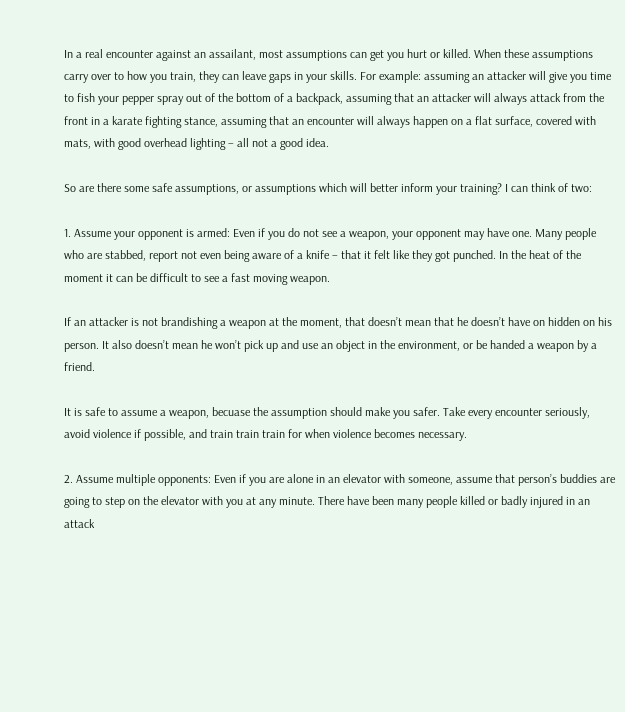In a real encounter against an assailant, most assumptions can get you hurt or killed. When these assumptions carry over to how you train, they can leave gaps in your skills. For example: assuming an attacker will give you time to fish your pepper spray out of the bottom of a backpack, assuming that an attacker will always attack from the front in a karate fighting stance, assuming that an encounter will always happen on a flat surface, covered with mats, with good overhead lighting – all not a good idea.

So are there some safe assumptions, or assumptions which will better inform your training? I can think of two:

1. Assume your opponent is armed: Even if you do not see a weapon, your opponent may have one. Many people who are stabbed, report not even being aware of a knife – that it felt like they got punched. In the heat of the moment it can be difficult to see a fast moving weapon.

If an attacker is not brandishing a weapon at the moment, that doesn’t mean that he doesn’t have on hidden on his person. It also doesn’t mean he won’t pick up and use an object in the environment, or be handed a weapon by a friend.

It is safe to assume a weapon, becuase the assumption should make you safer. Take every encounter seriously, avoid violence if possible, and train train train for when violence becomes necessary.

2. Assume multiple opponents: Even if you are alone in an elevator with someone, assume that person’s buddies are going to step on the elevator with you at any minute. There have been many people killed or badly injured in an attack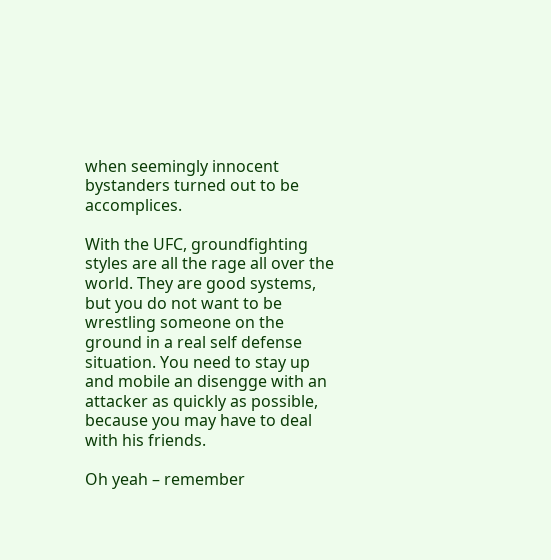when seemingly innocent bystanders turned out to be accomplices.

With the UFC, groundfighting styles are all the rage all over the world. They are good systems, but you do not want to be wrestling someone on the ground in a real self defense situation. You need to stay up and mobile an disengge with an attacker as quickly as possible, because you may have to deal with his friends.

Oh yeah – remember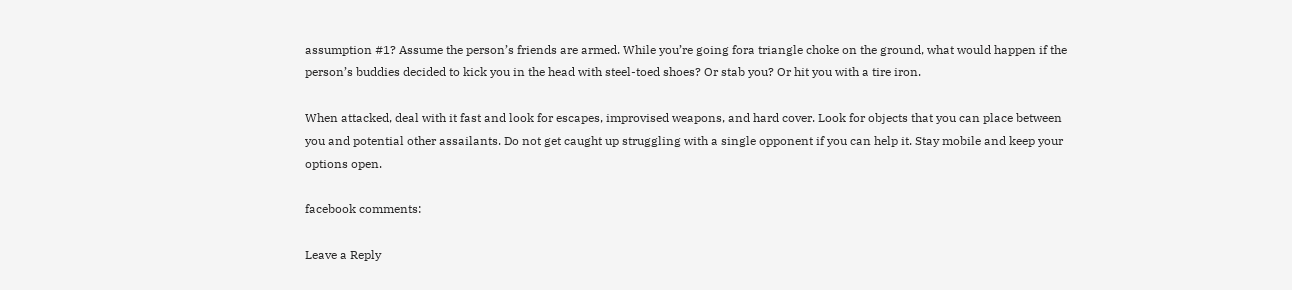assumption #1? Assume the person’s friends are armed. While you’re going fora triangle choke on the ground, what would happen if the person’s buddies decided to kick you in the head with steel-toed shoes? Or stab you? Or hit you with a tire iron.

When attacked, deal with it fast and look for escapes, improvised weapons, and hard cover. Look for objects that you can place between you and potential other assailants. Do not get caught up struggling with a single opponent if you can help it. Stay mobile and keep your options open.

facebook comments:

Leave a Reply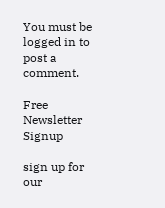You must be logged in to post a comment.

Free Newsletter Signup

sign up for our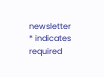newsletter
* indicates required